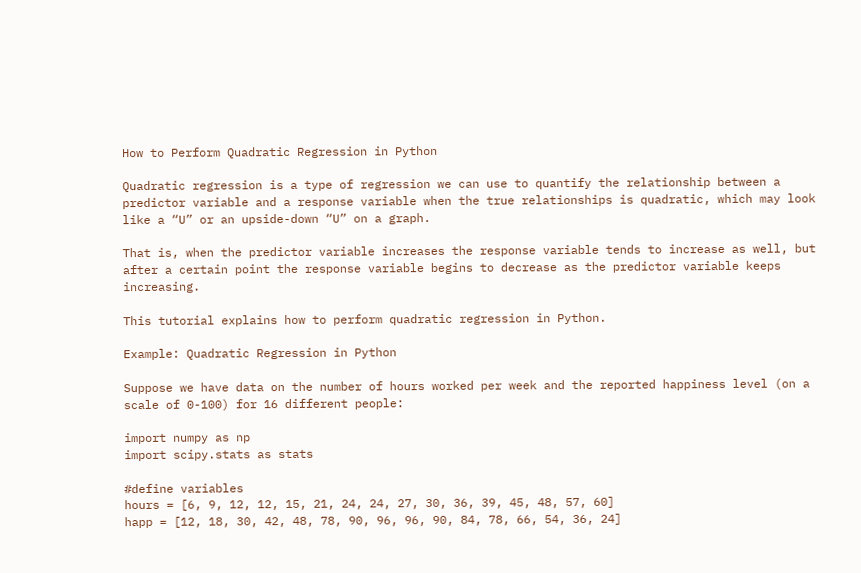How to Perform Quadratic Regression in Python

Quadratic regression is a type of regression we can use to quantify the relationship between a predictor variable and a response variable when the true relationships is quadratic, which may look like a “U” or an upside-down “U” on a graph.

That is, when the predictor variable increases the response variable tends to increase as well, but after a certain point the response variable begins to decrease as the predictor variable keeps increasing.

This tutorial explains how to perform quadratic regression in Python.

Example: Quadratic Regression in Python

Suppose we have data on the number of hours worked per week and the reported happiness level (on a scale of 0-100) for 16 different people:

import numpy as np
import scipy.stats as stats

#define variables
hours = [6, 9, 12, 12, 15, 21, 24, 24, 27, 30, 36, 39, 45, 48, 57, 60]
happ = [12, 18, 30, 42, 48, 78, 90, 96, 96, 90, 84, 78, 66, 54, 36, 24]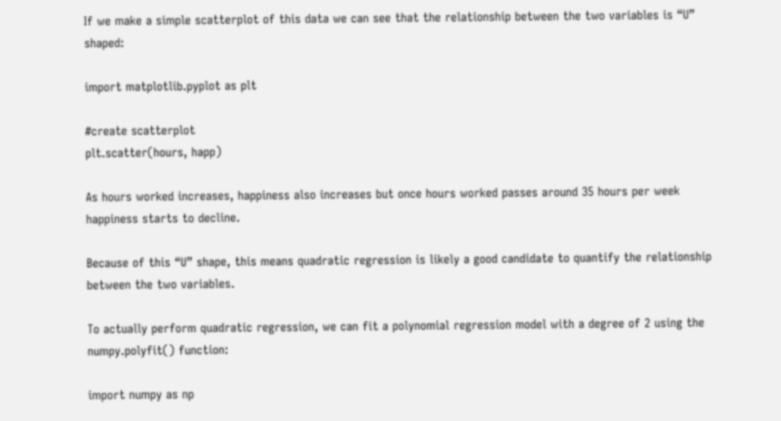If we make a simple scatterplot of this data we can see that the relationship between the two variables is “U” shaped:

import matplotlib.pyplot as plt

#create scatterplot
plt.scatter(hours, happ)

As hours worked increases, happiness also increases but once hours worked passes around 35 hours per week happiness starts to decline.

Because of this “U” shape, this means quadratic regression is likely a good candidate to quantify the relationship between the two variables.

To actually perform quadratic regression, we can fit a polynomial regression model with a degree of 2 using the numpy.polyfit() function:

import numpy as np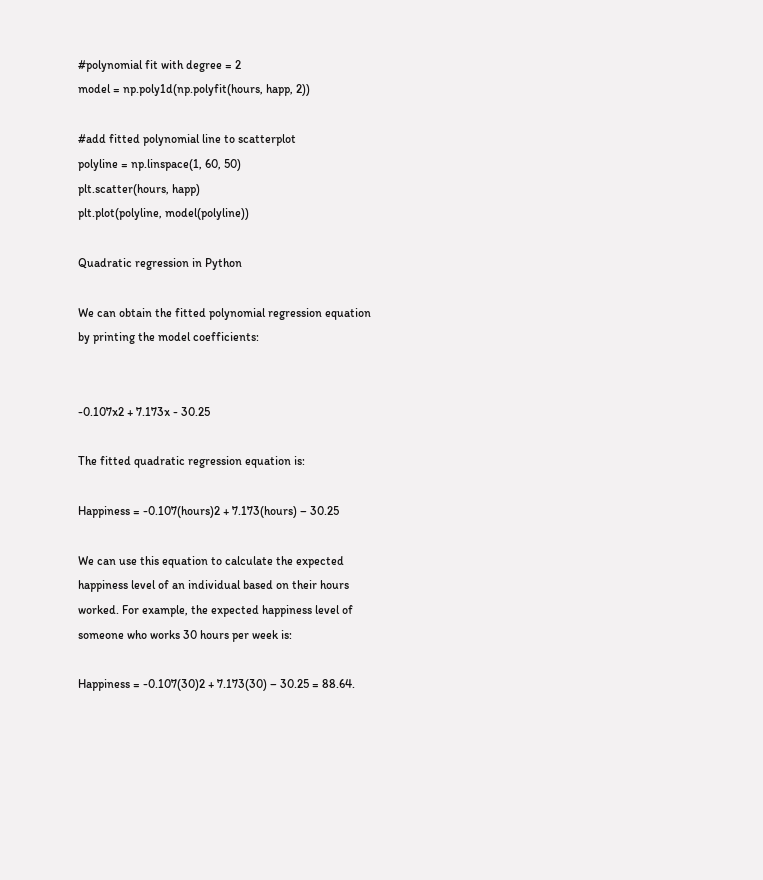#polynomial fit with degree = 2
model = np.poly1d(np.polyfit(hours, happ, 2))

#add fitted polynomial line to scatterplot
polyline = np.linspace(1, 60, 50)
plt.scatter(hours, happ)
plt.plot(polyline, model(polyline))

Quadratic regression in Python

We can obtain the fitted polynomial regression equation by printing the model coefficients:


-0.107x2 + 7.173x - 30.25

The fitted quadratic regression equation is:

Happiness = -0.107(hours)2 + 7.173(hours) – 30.25

We can use this equation to calculate the expected happiness level of an individual based on their hours worked. For example, the expected happiness level of someone who works 30 hours per week is:

Happiness = -0.107(30)2 + 7.173(30) – 30.25 = 88.64.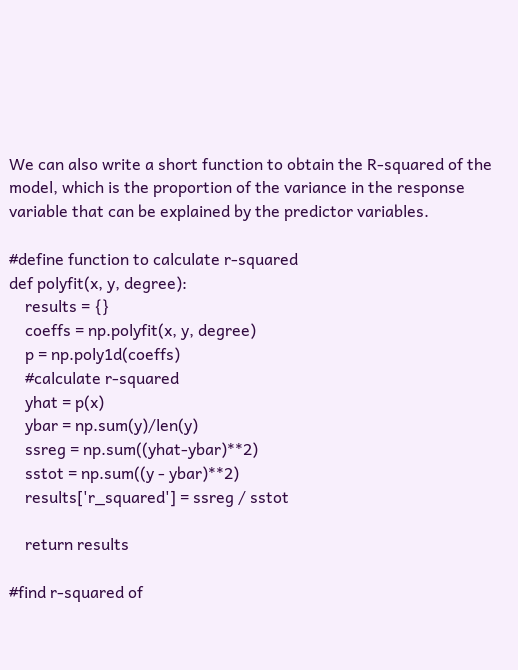We can also write a short function to obtain the R-squared of the model, which is the proportion of the variance in the response variable that can be explained by the predictor variables.

#define function to calculate r-squared
def polyfit(x, y, degree):
    results = {}
    coeffs = np.polyfit(x, y, degree)
    p = np.poly1d(coeffs)
    #calculate r-squared
    yhat = p(x)
    ybar = np.sum(y)/len(y)
    ssreg = np.sum((yhat-ybar)**2)
    sstot = np.sum((y - ybar)**2)
    results['r_squared'] = ssreg / sstot

    return results

#find r-squared of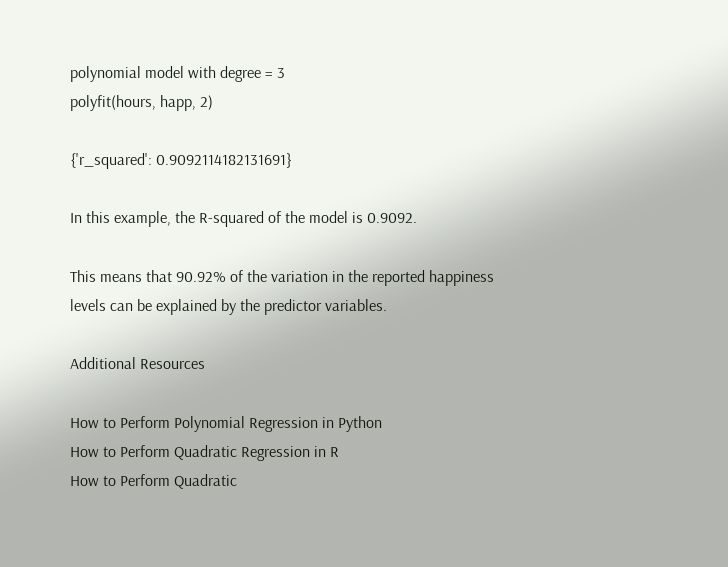polynomial model with degree = 3
polyfit(hours, happ, 2)

{'r_squared': 0.9092114182131691}

In this example, the R-squared of the model is 0.9092.

This means that 90.92% of the variation in the reported happiness levels can be explained by the predictor variables.

Additional Resources

How to Perform Polynomial Regression in Python
How to Perform Quadratic Regression in R
How to Perform Quadratic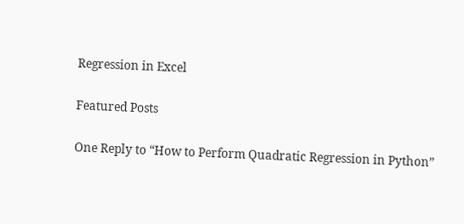Regression in Excel

Featured Posts

One Reply to “How to Perform Quadratic Regression in Python”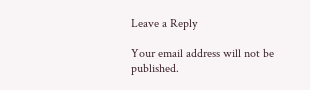Leave a Reply

Your email address will not be published.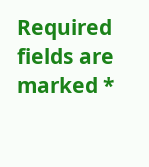Required fields are marked *